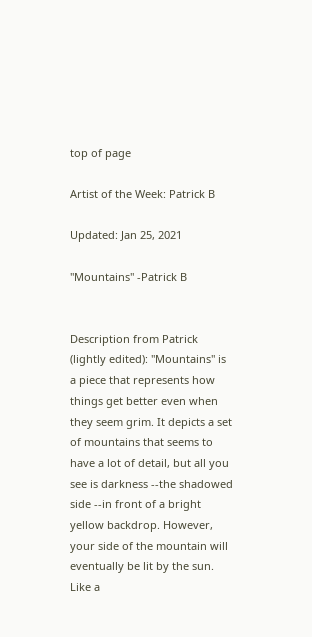top of page

Artist of the Week: Patrick B

Updated: Jan 25, 2021

"Mountains" -Patrick B


Description from Patrick (lightly edited): "Mountains" is a piece that represents how things get better even when they seem grim. It depicts a set of mountains that seems to have a lot of detail, but all you see is darkness --the shadowed side --in front of a bright yellow backdrop. However, your side of the mountain will eventually be lit by the sun. Like a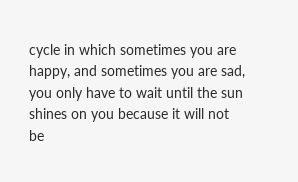cycle in which sometimes you are happy, and sometimes you are sad, you only have to wait until the sun shines on you because it will not be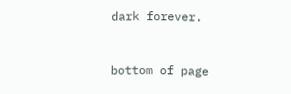dark forever.


bottom of page